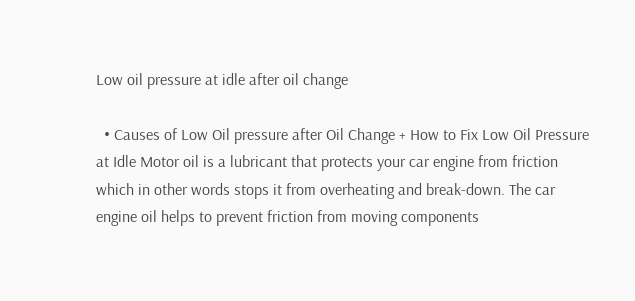Low oil pressure at idle after oil change

  • Causes of Low Oil pressure after Oil Change + How to Fix Low Oil Pressure at Idle Motor oil is a lubricant that protects your car engine from friction which in other words stops it from overheating and break-down. The car engine oil helps to prevent friction from moving components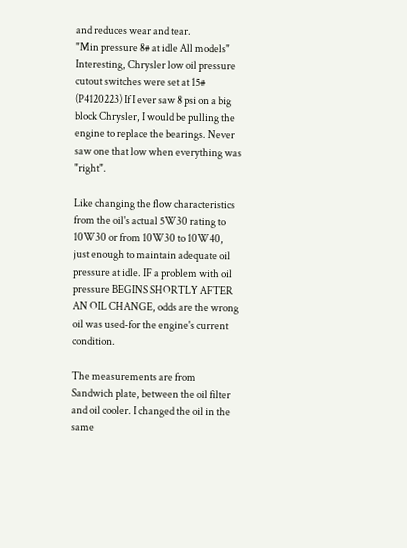and reduces wear and tear.
"Min pressure 8# at idle All models" Interesting, Chrysler low oil pressure cutout switches were set at 15# (P4120223) If I ever saw 8 psi on a big block Chrysler, I would be pulling the engine to replace the bearings. Never saw one that low when everything was "right".

Like changing the flow characteristics from the oil's actual 5W30 rating to 10W30 or from 10W30 to 10W40, just enough to maintain adequate oil pressure at idle. IF a problem with oil pressure BEGINS SHORTLY AFTER AN OIL CHANGE, odds are the wrong oil was used-for the engine's current condition.

The measurements are from Sandwich plate, between the oil filter and oil cooler. I changed the oil in the same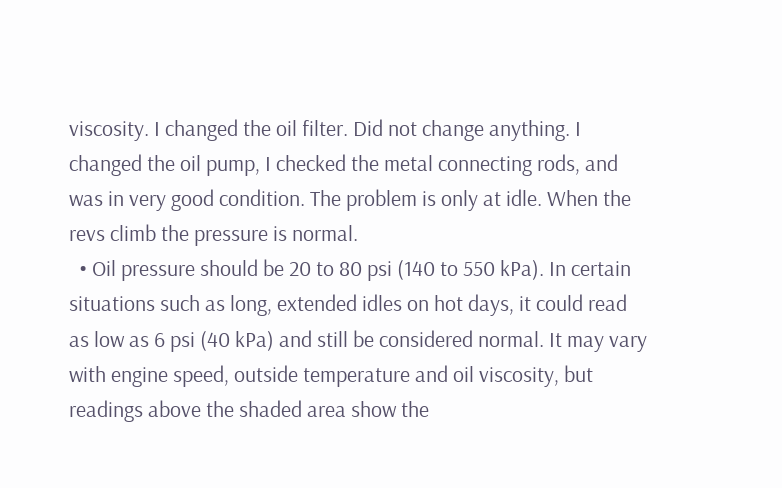viscosity. I changed the oil filter. Did not change anything. I changed the oil pump, I checked the metal connecting rods, and was in very good condition. The problem is only at idle. When the revs climb the pressure is normal.
  • Oil pressure should be 20 to 80 psi (140 to 550 kPa). In certain situations such as long, extended idles on hot days, it could read as low as 6 psi (40 kPa) and still be considered normal. It may vary with engine speed, outside temperature and oil viscosity, but readings above the shaded area show the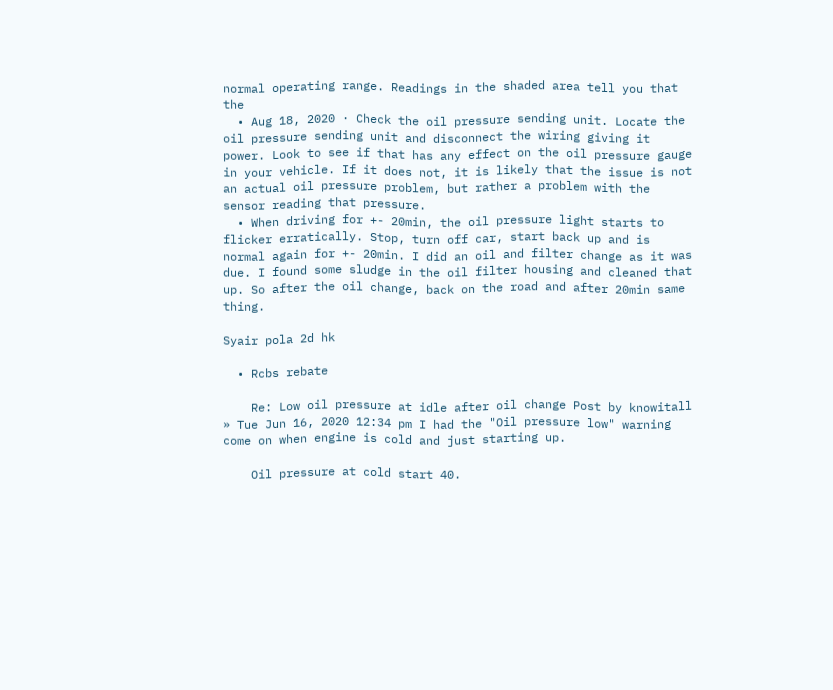normal operating range. Readings in the shaded area tell you that the
  • Aug 18, 2020 · Check the oil pressure sending unit. Locate the oil pressure sending unit and disconnect the wiring giving it power. Look to see if that has any effect on the oil pressure gauge in your vehicle. If it does not, it is likely that the issue is not an actual oil pressure problem, but rather a problem with the sensor reading that pressure.
  • When driving for +- 20min, the oil pressure light starts to flicker erratically. Stop, turn off car, start back up and is normal again for +- 20min. I did an oil and filter change as it was due. I found some sludge in the oil filter housing and cleaned that up. So after the oil change, back on the road and after 20min same thing.

Syair pola 2d hk

  • Rcbs rebate

    Re: Low oil pressure at idle after oil change Post by knowitall » Tue Jun 16, 2020 12:34 pm I had the "Oil pressure low" warning come on when engine is cold and just starting up.

    Oil pressure at cold start 40.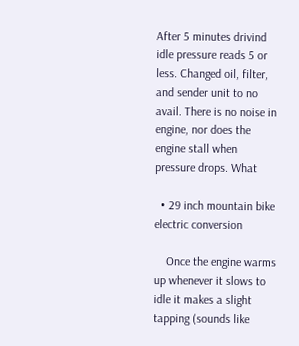After 5 minutes drivind idle pressure reads 5 or less. Changed oil, filter, and sender unit to no avail. There is no noise in engine, nor does the engine stall when pressure drops. What

  • 29 inch mountain bike electric conversion

    Once the engine warms up whenever it slows to idle it makes a slight tapping (sounds like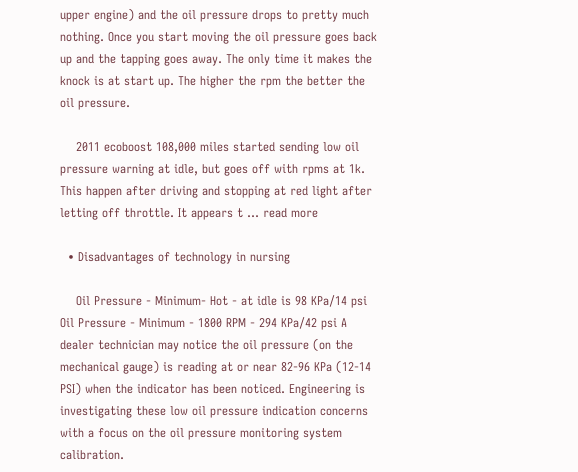upper engine) and the oil pressure drops to pretty much nothing. Once you start moving the oil pressure goes back up and the tapping goes away. The only time it makes the knock is at start up. The higher the rpm the better the oil pressure.

    2011 ecoboost 108,000 miles started sending low oil pressure warning at idle, but goes off with rpms at 1k. This happen after driving and stopping at red light after letting off throttle. It appears t … read more

  • Disadvantages of technology in nursing

    Oil Pressure - Minimum- Hot - at idle is 98 KPa/14 psi Oil Pressure - Minimum - 1800 RPM - 294 KPa/42 psi A dealer technician may notice the oil pressure (on the mechanical gauge) is reading at or near 82-96 KPa (12-14 PSI) when the indicator has been noticed. Engineering is investigating these low oil pressure indication concerns with a focus on the oil pressure monitoring system calibration.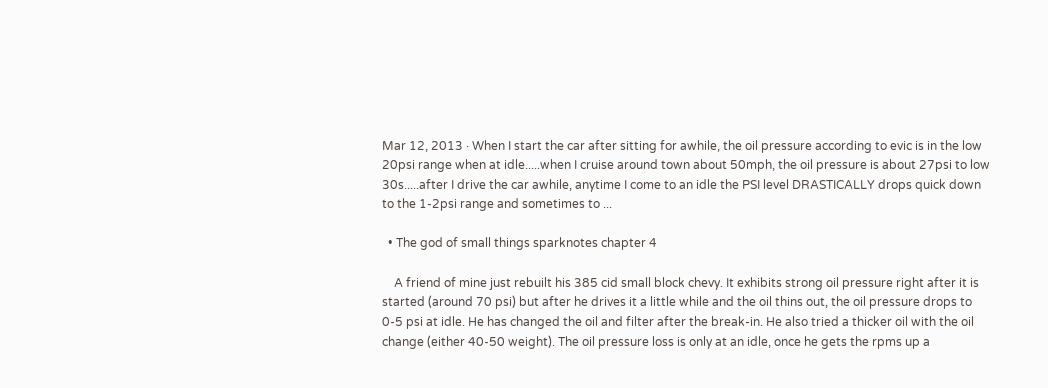Mar 12, 2013 · When I start the car after sitting for awhile, the oil pressure according to evic is in the low 20psi range when at idle.....when I cruise around town about 50mph, the oil pressure is about 27psi to low 30s.....after I drive the car awhile, anytime I come to an idle the PSI level DRASTICALLY drops quick down to the 1-2psi range and sometimes to ...

  • The god of small things sparknotes chapter 4

    A friend of mine just rebuilt his 385 cid small block chevy. It exhibits strong oil pressure right after it is started (around 70 psi) but after he drives it a little while and the oil thins out, the oil pressure drops to 0-5 psi at idle. He has changed the oil and filter after the break-in. He also tried a thicker oil with the oil change (either 40-50 weight). The oil pressure loss is only at an idle, once he gets the rpms up a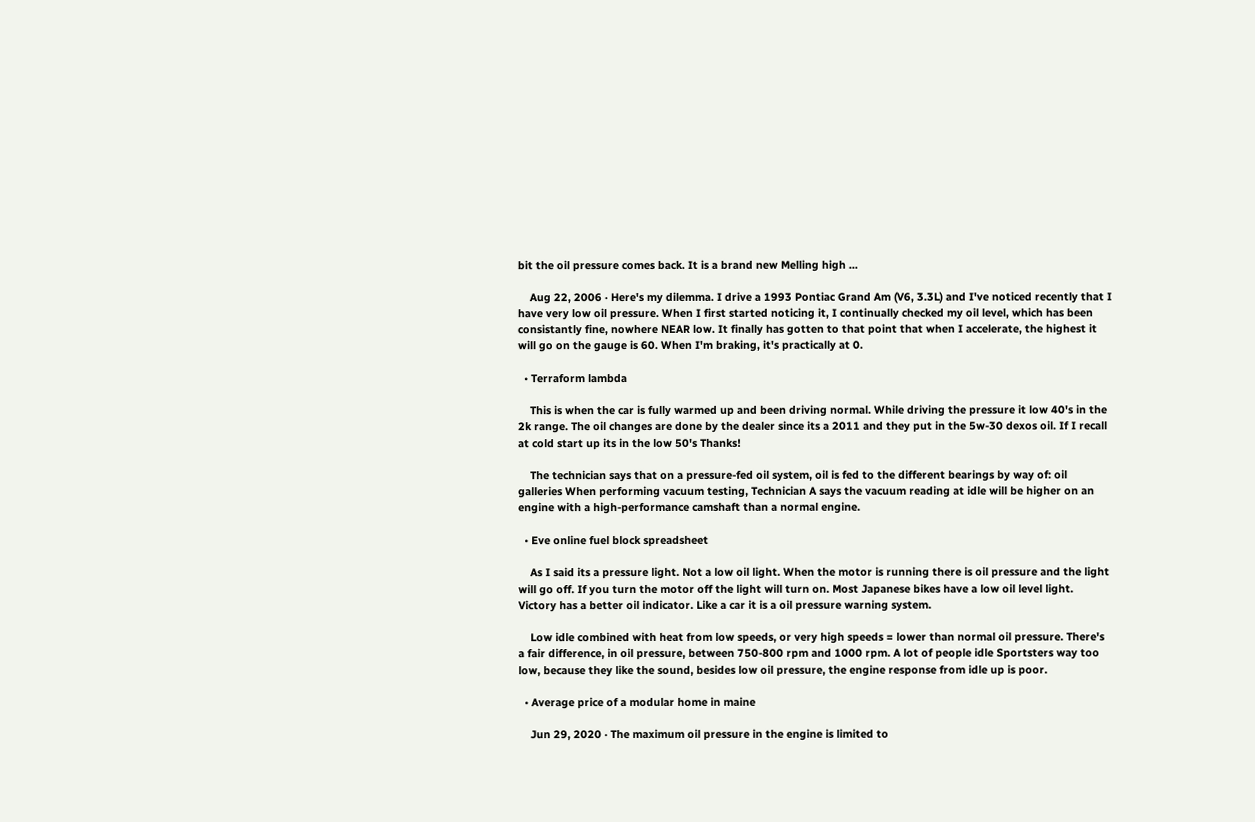bit the oil pressure comes back. It is a brand new Melling high ...

    Aug 22, 2006 · Here's my dilemma. I drive a 1993 Pontiac Grand Am (V6, 3.3L) and I've noticed recently that I have very low oil pressure. When I first started noticing it, I continually checked my oil level, which has been consistantly fine, nowhere NEAR low. It finally has gotten to that point that when I accelerate, the highest it will go on the gauge is 60. When I'm braking, it's practically at 0.

  • Terraform lambda

    This is when the car is fully warmed up and been driving normal. While driving the pressure it low 40's in the 2k range. The oil changes are done by the dealer since its a 2011 and they put in the 5w-30 dexos oil. If I recall at cold start up its in the low 50's Thanks!

    The technician says that on a pressure-fed oil system, oil is fed to the different bearings by way of: oil galleries When performing vacuum testing, Technician A says the vacuum reading at idle will be higher on an engine with a high-performance camshaft than a normal engine.

  • Eve online fuel block spreadsheet

    As I said its a pressure light. Not a low oil light. When the motor is running there is oil pressure and the light will go off. If you turn the motor off the light will turn on. Most Japanese bikes have a low oil level light. Victory has a better oil indicator. Like a car it is a oil pressure warning system.

    Low idle combined with heat from low speeds, or very high speeds = lower than normal oil pressure. There's a fair difference, in oil pressure, between 750-800 rpm and 1000 rpm. A lot of people idle Sportsters way too low, because they like the sound, besides low oil pressure, the engine response from idle up is poor.

  • Average price of a modular home in maine

    Jun 29, 2020 · The maximum oil pressure in the engine is limited to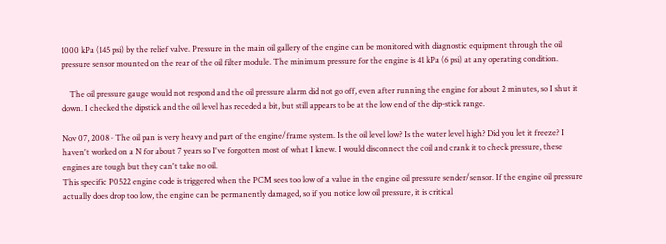1000 kPa (145 psi) by the relief valve. Pressure in the main oil gallery of the engine can be monitored with diagnostic equipment through the oil pressure sensor mounted on the rear of the oil filter module. The minimum pressure for the engine is 41 kPa (6 psi) at any operating condition.

    The oil pressure gauge would not respond and the oil pressure alarm did not go off, even after running the engine for about 2 minutes, so I shut it down. I checked the dipstick and the oil level has receded a bit, but still appears to be at the low end of the dip-stick range.

Nov 07, 2008 · The oil pan is very heavy and part of the engine/frame system. Is the oil level low? Is the water level high? Did you let it freeze? I haven't worked on a N for about 7 years so I've forgotten most of what I knew. I would disconnect the coil and crank it to check pressure, these engines are tough but they can't take no oil.
This specific P0522 engine code is triggered when the PCM sees too low of a value in the engine oil pressure sender/sensor. If the engine oil pressure actually does drop too low, the engine can be permanently damaged, so if you notice low oil pressure, it is critical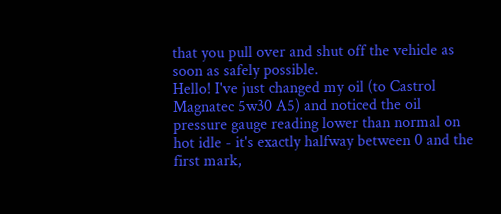that you pull over and shut off the vehicle as soon as safely possible.
Hello! I've just changed my oil (to Castrol Magnatec 5w30 A5) and noticed the oil pressure gauge reading lower than normal on hot idle - it's exactly halfway between 0 and the first mark,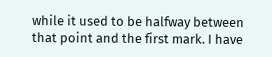while it used to be halfway between that point and the first mark. I have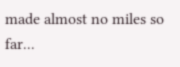made almost no miles so far...